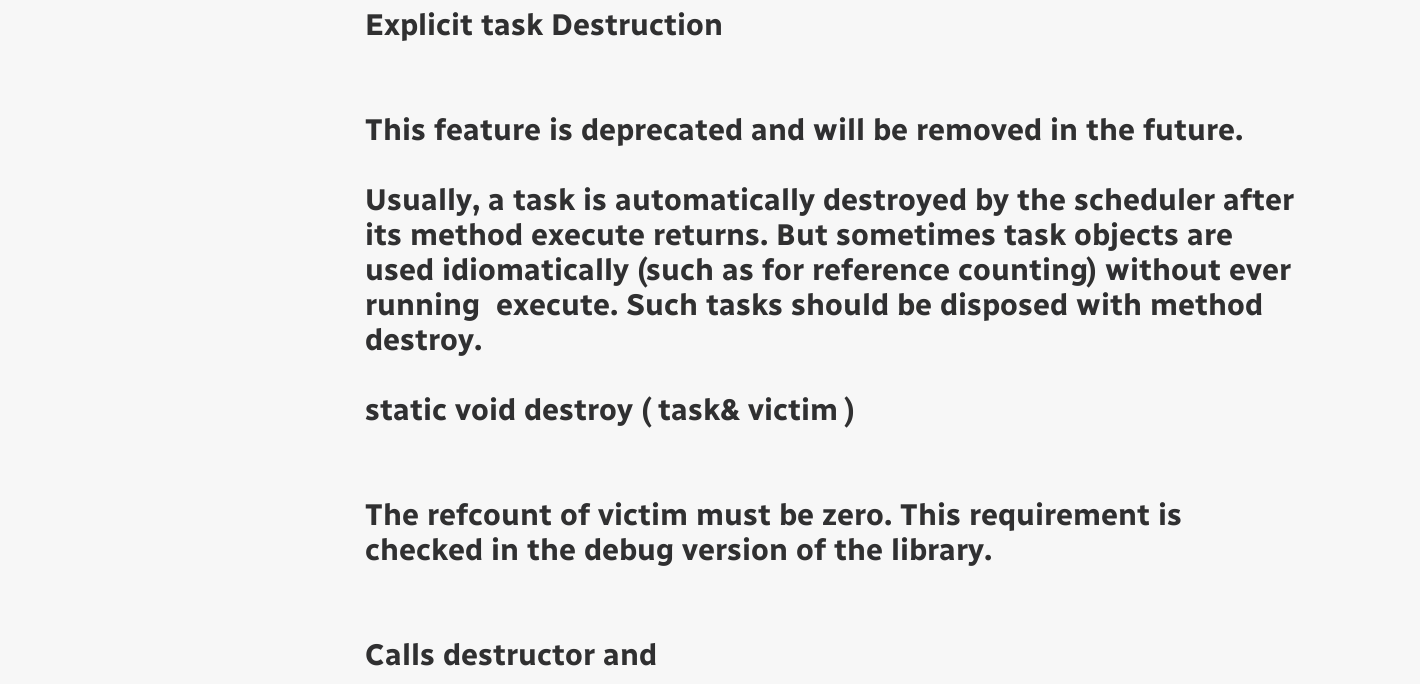Explicit task Destruction


This feature is deprecated and will be removed in the future.

Usually, a task is automatically destroyed by the scheduler after its method execute returns. But sometimes task objects are used idiomatically (such as for reference counting) without ever running  execute. Such tasks should be disposed with method destroy.

static void destroy ( task& victim )


The refcount of victim must be zero. This requirement is checked in the debug version of the library.


Calls destructor and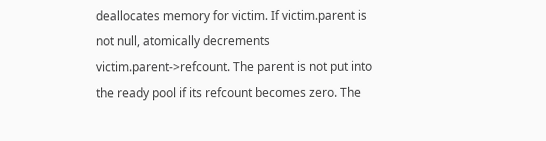deallocates memory for victim. If victim.parent is not null, atomically decrements victim.parent->refcount. The parent is not put into the ready pool if its refcount becomes zero. The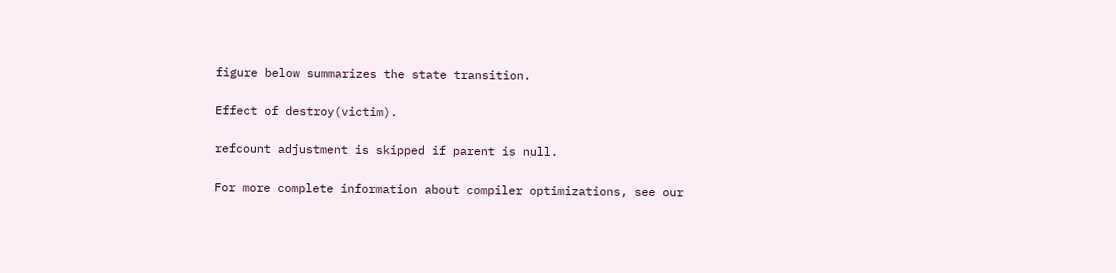figure below summarizes the state transition.

Effect of destroy(victim).

refcount adjustment is skipped if parent is null.

For more complete information about compiler optimizations, see our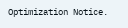Optimization Notice.